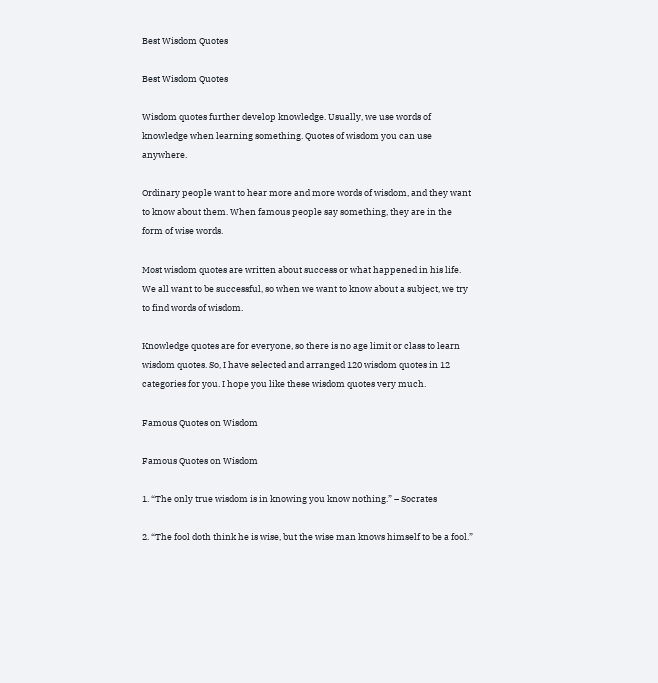Best Wisdom Quotes

Best Wisdom Quotes

Wisdom quotes further develop knowledge. Usually, we use words of knowledge when learning something. Quotes of wisdom you can use anywhere.

Ordinary people want to hear more and more words of wisdom, and they want to know about them. When famous people say something, they are in the form of wise words.

Most wisdom quotes are written about success or what happened in his life. We all want to be successful, so when we want to know about a subject, we try to find words of wisdom.

Knowledge quotes are for everyone, so there is no age limit or class to learn wisdom quotes. So, I have selected and arranged 120 wisdom quotes in 12 categories for you. I hope you like these wisdom quotes very much.

Famous Quotes on Wisdom

Famous Quotes on Wisdom

1. “The only true wisdom is in knowing you know nothing.” – Socrates

2. “The fool doth think he is wise, but the wise man knows himself to be a fool.”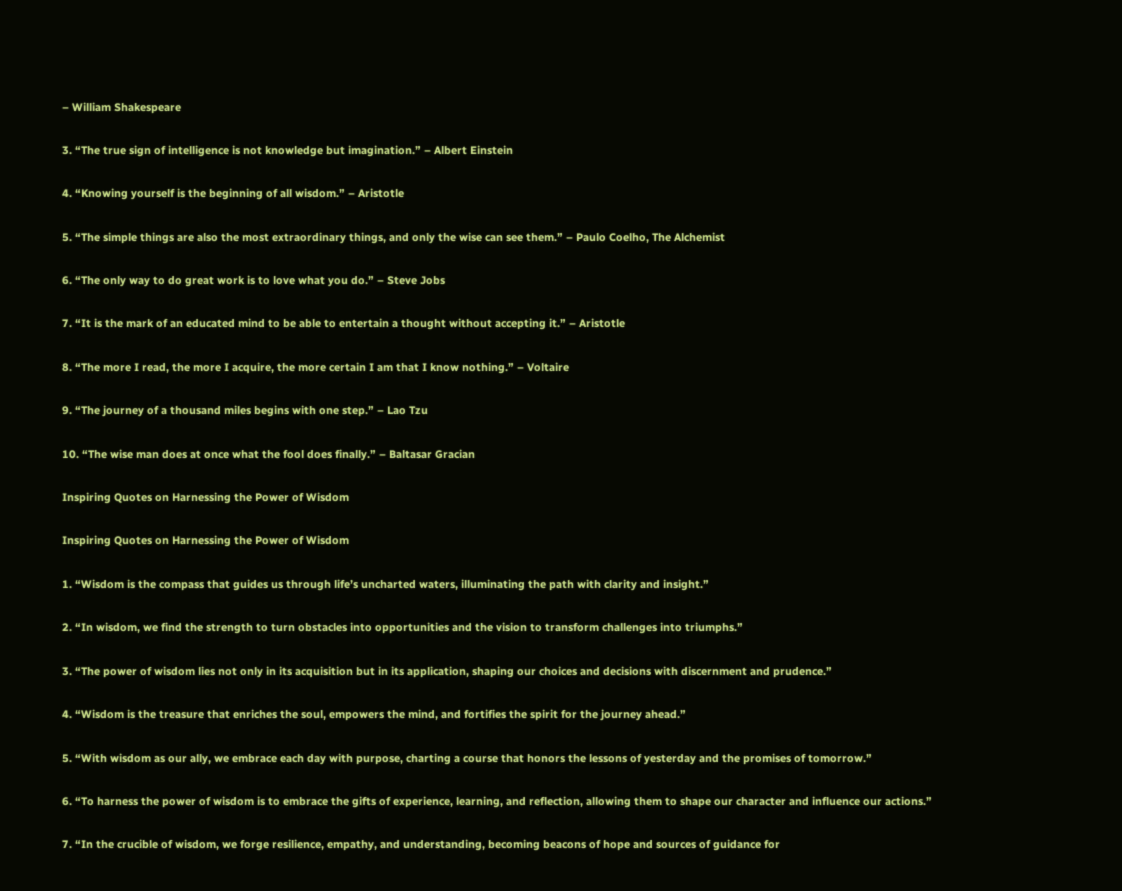– William Shakespeare

3. “The true sign of intelligence is not knowledge but imagination.” – Albert Einstein

4. “Knowing yourself is the beginning of all wisdom.” – Aristotle

5. “The simple things are also the most extraordinary things, and only the wise can see them.” – Paulo Coelho, The Alchemist

6. “The only way to do great work is to love what you do.” – Steve Jobs

7. “It is the mark of an educated mind to be able to entertain a thought without accepting it.” – Aristotle

8. “The more I read, the more I acquire, the more certain I am that I know nothing.” – Voltaire

9. “The journey of a thousand miles begins with one step.” – Lao Tzu

10. “The wise man does at once what the fool does finally.” – Baltasar Gracian

Inspiring Quotes on Harnessing the Power of Wisdom

Inspiring Quotes on Harnessing the Power of Wisdom

1. “Wisdom is the compass that guides us through life’s uncharted waters, illuminating the path with clarity and insight.”

2. “In wisdom, we find the strength to turn obstacles into opportunities and the vision to transform challenges into triumphs.”

3. “The power of wisdom lies not only in its acquisition but in its application, shaping our choices and decisions with discernment and prudence.”

4. “Wisdom is the treasure that enriches the soul, empowers the mind, and fortifies the spirit for the journey ahead.”

5. “With wisdom as our ally, we embrace each day with purpose, charting a course that honors the lessons of yesterday and the promises of tomorrow.”

6. “To harness the power of wisdom is to embrace the gifts of experience, learning, and reflection, allowing them to shape our character and influence our actions.”

7. “In the crucible of wisdom, we forge resilience, empathy, and understanding, becoming beacons of hope and sources of guidance for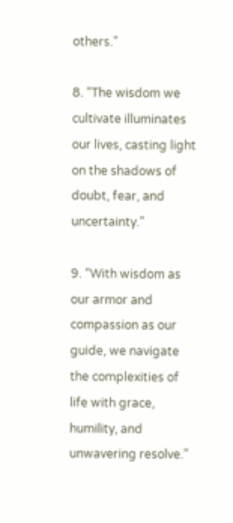others.”

8. “The wisdom we cultivate illuminates our lives, casting light on the shadows of doubt, fear, and uncertainty.”

9. “With wisdom as our armor and compassion as our guide, we navigate the complexities of life with grace, humility, and unwavering resolve.”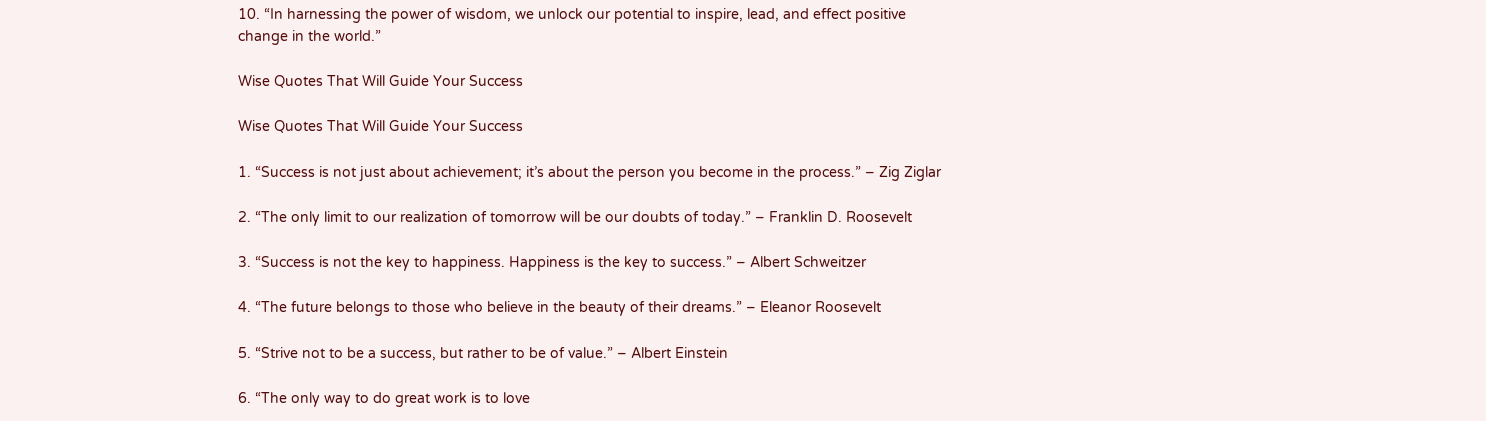10. “In harnessing the power of wisdom, we unlock our potential to inspire, lead, and effect positive change in the world.”

Wise Quotes That Will Guide Your Success

Wise Quotes That Will Guide Your Success

1. “Success is not just about achievement; it’s about the person you become in the process.” – Zig Ziglar

2. “The only limit to our realization of tomorrow will be our doubts of today.” – Franklin D. Roosevelt

3. “Success is not the key to happiness. Happiness is the key to success.” – Albert Schweitzer

4. “The future belongs to those who believe in the beauty of their dreams.” – Eleanor Roosevelt

5. “Strive not to be a success, but rather to be of value.” – Albert Einstein

6. “The only way to do great work is to love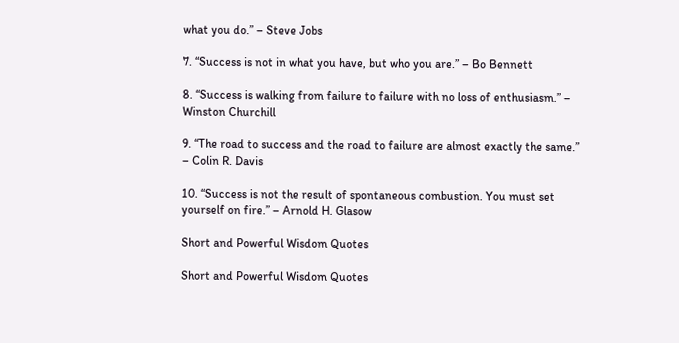what you do.” – Steve Jobs

7. “Success is not in what you have, but who you are.” – Bo Bennett

8. “Success is walking from failure to failure with no loss of enthusiasm.” – Winston Churchill

9. “The road to success and the road to failure are almost exactly the same.” – Colin R. Davis

10. “Success is not the result of spontaneous combustion. You must set yourself on fire.” – Arnold H. Glasow

Short and Powerful Wisdom Quotes

Short and Powerful Wisdom Quotes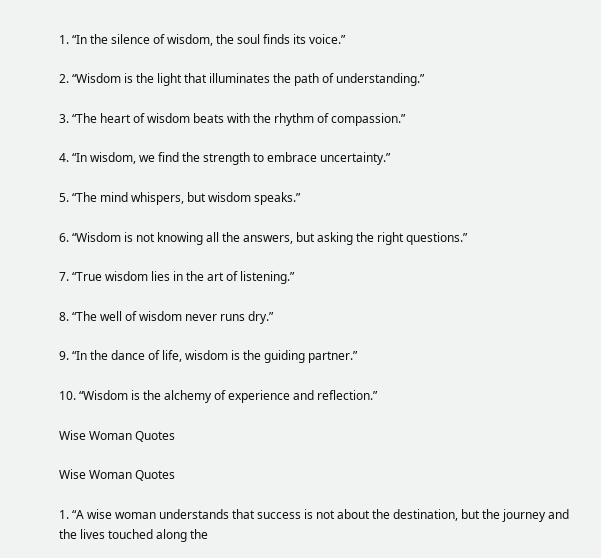1. “In the silence of wisdom, the soul finds its voice.”

2. “Wisdom is the light that illuminates the path of understanding.”

3. “The heart of wisdom beats with the rhythm of compassion.”

4. “In wisdom, we find the strength to embrace uncertainty.”

5. “The mind whispers, but wisdom speaks.”

6. “Wisdom is not knowing all the answers, but asking the right questions.”

7. “True wisdom lies in the art of listening.”

8. “The well of wisdom never runs dry.”

9. “In the dance of life, wisdom is the guiding partner.”

10. “Wisdom is the alchemy of experience and reflection.”

Wise Woman Quotes

Wise Woman Quotes

1. “A wise woman understands that success is not about the destination, but the journey and the lives touched along the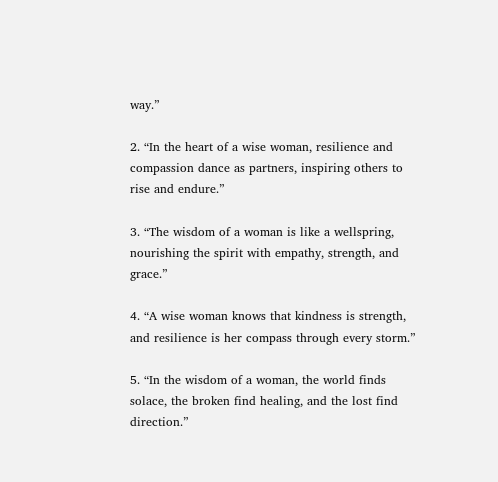way.”

2. “In the heart of a wise woman, resilience and compassion dance as partners, inspiring others to rise and endure.”

3. “The wisdom of a woman is like a wellspring, nourishing the spirit with empathy, strength, and grace.”

4. “A wise woman knows that kindness is strength, and resilience is her compass through every storm.”

5. “In the wisdom of a woman, the world finds solace, the broken find healing, and the lost find direction.”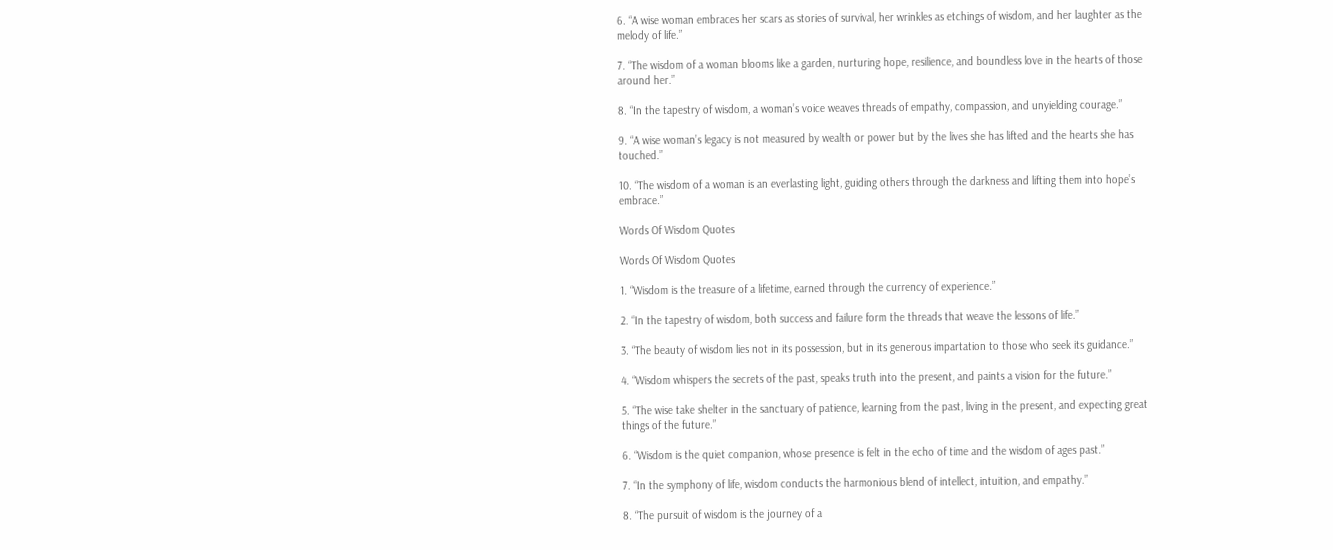6. “A wise woman embraces her scars as stories of survival, her wrinkles as etchings of wisdom, and her laughter as the melody of life.”

7. “The wisdom of a woman blooms like a garden, nurturing hope, resilience, and boundless love in the hearts of those around her.”

8. “In the tapestry of wisdom, a woman’s voice weaves threads of empathy, compassion, and unyielding courage.”

9. “A wise woman’s legacy is not measured by wealth or power but by the lives she has lifted and the hearts she has touched.”

10. “The wisdom of a woman is an everlasting light, guiding others through the darkness and lifting them into hope’s embrace.”

Words Of Wisdom Quotes

Words Of Wisdom Quotes

1. “Wisdom is the treasure of a lifetime, earned through the currency of experience.”

2. “In the tapestry of wisdom, both success and failure form the threads that weave the lessons of life.”

3. “The beauty of wisdom lies not in its possession, but in its generous impartation to those who seek its guidance.”

4. “Wisdom whispers the secrets of the past, speaks truth into the present, and paints a vision for the future.”

5. “The wise take shelter in the sanctuary of patience, learning from the past, living in the present, and expecting great things of the future.”

6. “Wisdom is the quiet companion, whose presence is felt in the echo of time and the wisdom of ages past.”

7. “In the symphony of life, wisdom conducts the harmonious blend of intellect, intuition, and empathy.”

8. “The pursuit of wisdom is the journey of a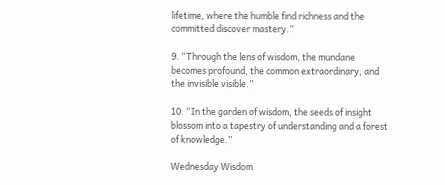lifetime, where the humble find richness and the committed discover mastery.”

9. “Through the lens of wisdom, the mundane becomes profound, the common extraordinary, and the invisible visible.”

10. “In the garden of wisdom, the seeds of insight blossom into a tapestry of understanding and a forest of knowledge.”

Wednesday Wisdom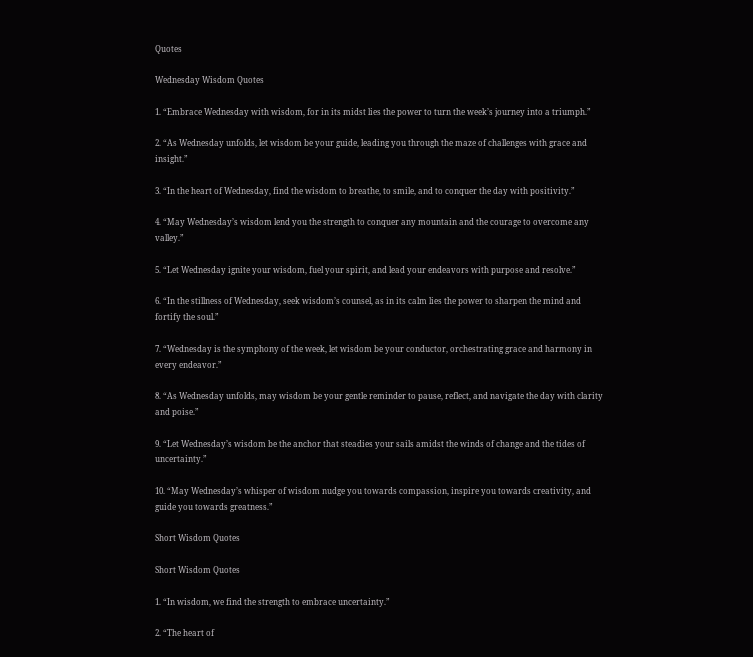Quotes

Wednesday Wisdom Quotes

1. “Embrace Wednesday with wisdom, for in its midst lies the power to turn the week’s journey into a triumph.”

2. “As Wednesday unfolds, let wisdom be your guide, leading you through the maze of challenges with grace and insight.”

3. “In the heart of Wednesday, find the wisdom to breathe, to smile, and to conquer the day with positivity.”

4. “May Wednesday’s wisdom lend you the strength to conquer any mountain and the courage to overcome any valley.”

5. “Let Wednesday ignite your wisdom, fuel your spirit, and lead your endeavors with purpose and resolve.”

6. “In the stillness of Wednesday, seek wisdom’s counsel, as in its calm lies the power to sharpen the mind and fortify the soul.”

7. “Wednesday is the symphony of the week, let wisdom be your conductor, orchestrating grace and harmony in every endeavor.”

8. “As Wednesday unfolds, may wisdom be your gentle reminder to pause, reflect, and navigate the day with clarity and poise.”

9. “Let Wednesday’s wisdom be the anchor that steadies your sails amidst the winds of change and the tides of uncertainty.”

10. “May Wednesday’s whisper of wisdom nudge you towards compassion, inspire you towards creativity, and guide you towards greatness.”

Short Wisdom Quotes

Short Wisdom Quotes

1. “In wisdom, we find the strength to embrace uncertainty.”

2. “The heart of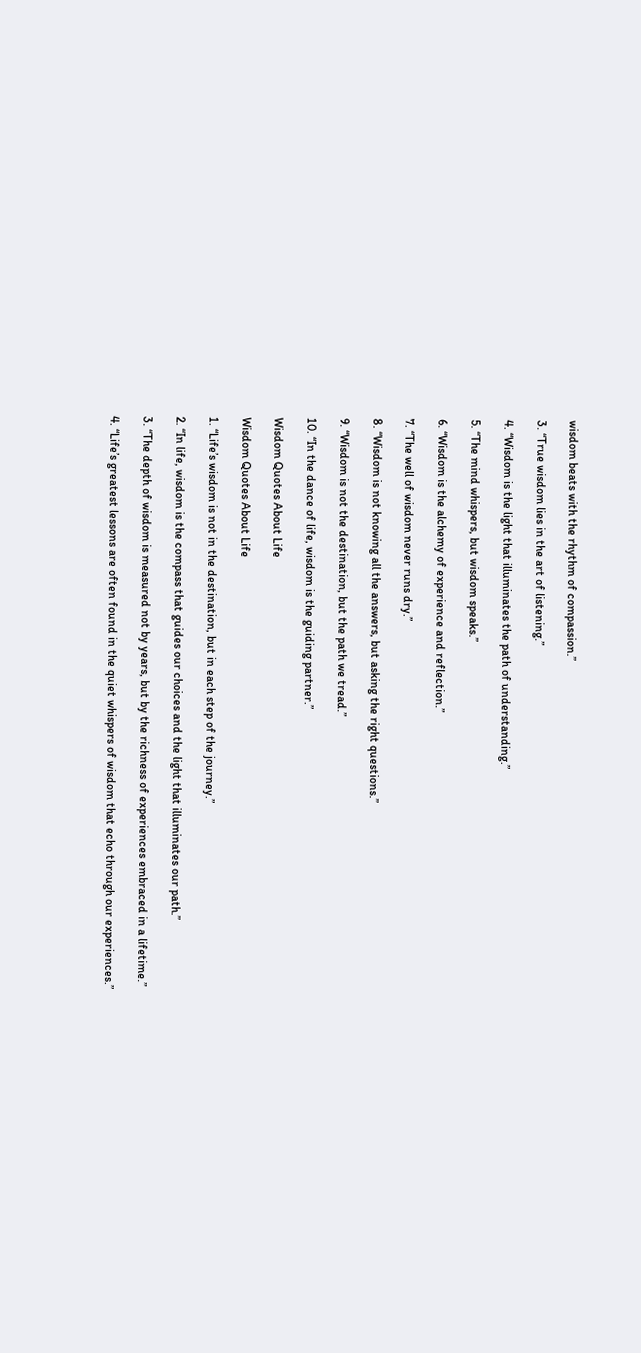wisdom beats with the rhythm of compassion.”

3. “True wisdom lies in the art of listening.”

4. “Wisdom is the light that illuminates the path of understanding.”

5. “The mind whispers, but wisdom speaks.”

6. “Wisdom is the alchemy of experience and reflection.”

7. “The well of wisdom never runs dry.”

8. “Wisdom is not knowing all the answers, but asking the right questions.”

9. “Wisdom is not the destination, but the path we tread.”

10. “In the dance of life, wisdom is the guiding partner.”

Wisdom Quotes About Life

Wisdom Quotes About Life

1. “Life’s wisdom is not in the destination, but in each step of the journey.”

2. “In life, wisdom is the compass that guides our choices and the light that illuminates our path.”

3. “The depth of wisdom is measured not by years, but by the richness of experiences embraced in a lifetime.”

4. “Life’s greatest lessons are often found in the quiet whispers of wisdom that echo through our experiences.”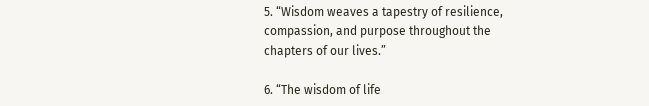5. “Wisdom weaves a tapestry of resilience, compassion, and purpose throughout the chapters of our lives.”

6. “The wisdom of life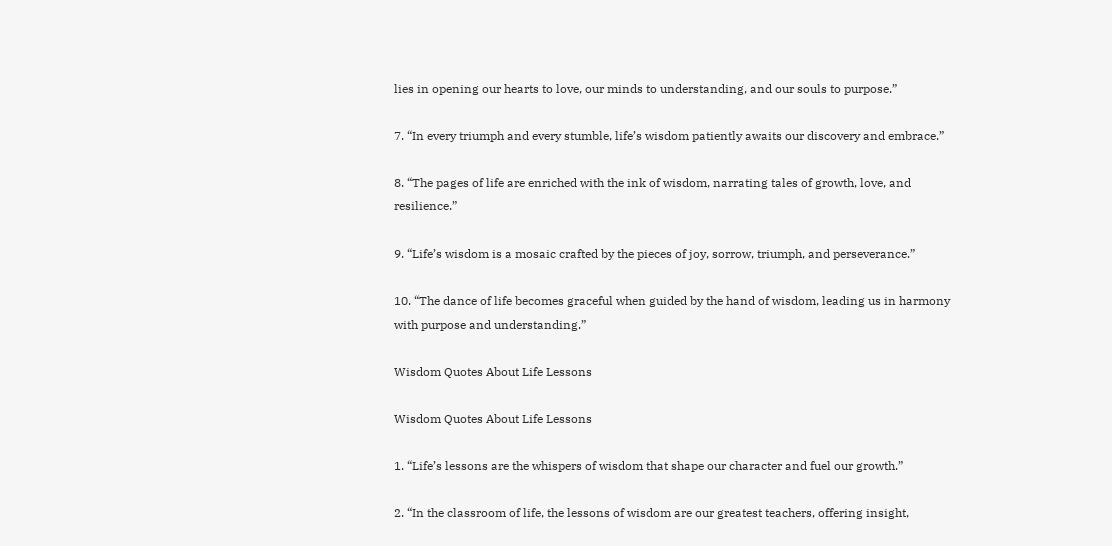lies in opening our hearts to love, our minds to understanding, and our souls to purpose.”

7. “In every triumph and every stumble, life’s wisdom patiently awaits our discovery and embrace.”

8. “The pages of life are enriched with the ink of wisdom, narrating tales of growth, love, and resilience.”

9. “Life’s wisdom is a mosaic crafted by the pieces of joy, sorrow, triumph, and perseverance.”

10. “The dance of life becomes graceful when guided by the hand of wisdom, leading us in harmony with purpose and understanding.”

Wisdom Quotes About Life Lessons

Wisdom Quotes About Life Lessons

1. “Life’s lessons are the whispers of wisdom that shape our character and fuel our growth.”

2. “In the classroom of life, the lessons of wisdom are our greatest teachers, offering insight,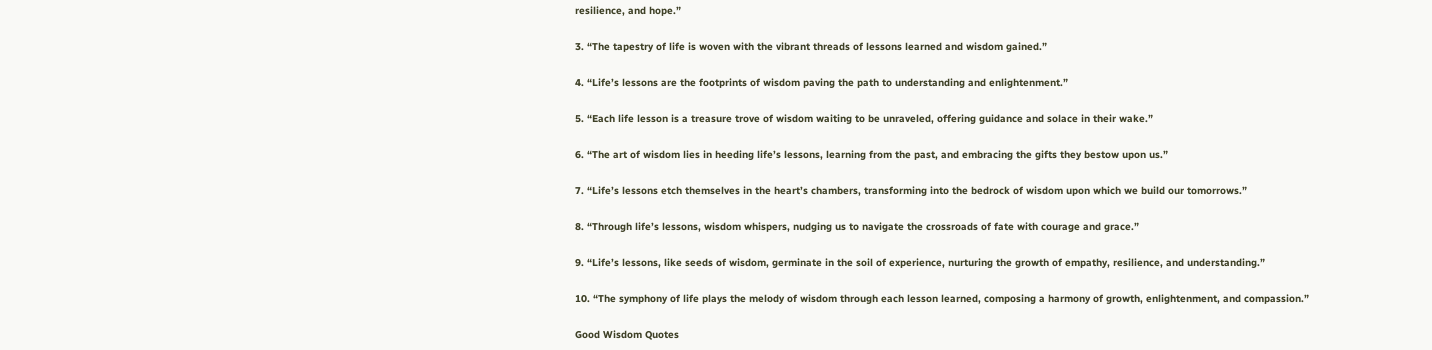resilience, and hope.”

3. “The tapestry of life is woven with the vibrant threads of lessons learned and wisdom gained.”

4. “Life’s lessons are the footprints of wisdom paving the path to understanding and enlightenment.”

5. “Each life lesson is a treasure trove of wisdom waiting to be unraveled, offering guidance and solace in their wake.”

6. “The art of wisdom lies in heeding life’s lessons, learning from the past, and embracing the gifts they bestow upon us.”

7. “Life’s lessons etch themselves in the heart’s chambers, transforming into the bedrock of wisdom upon which we build our tomorrows.”

8. “Through life’s lessons, wisdom whispers, nudging us to navigate the crossroads of fate with courage and grace.”

9. “Life’s lessons, like seeds of wisdom, germinate in the soil of experience, nurturing the growth of empathy, resilience, and understanding.”

10. “The symphony of life plays the melody of wisdom through each lesson learned, composing a harmony of growth, enlightenment, and compassion.”

Good Wisdom Quotes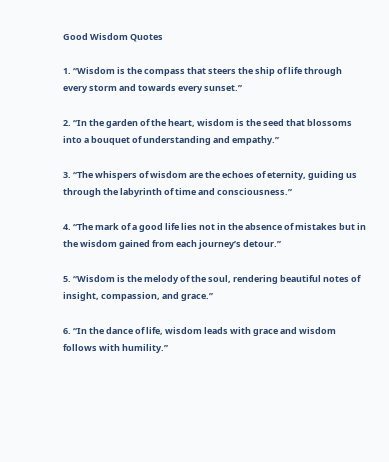Good Wisdom Quotes

1. “Wisdom is the compass that steers the ship of life through every storm and towards every sunset.”

2. “In the garden of the heart, wisdom is the seed that blossoms into a bouquet of understanding and empathy.”

3. “The whispers of wisdom are the echoes of eternity, guiding us through the labyrinth of time and consciousness.”

4. “The mark of a good life lies not in the absence of mistakes but in the wisdom gained from each journey’s detour.”

5. “Wisdom is the melody of the soul, rendering beautiful notes of insight, compassion, and grace.”

6. “In the dance of life, wisdom leads with grace and wisdom follows with humility.”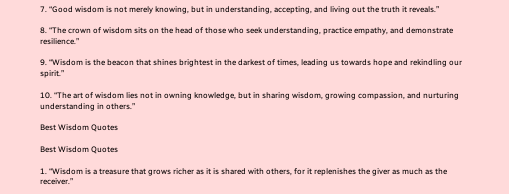7. “Good wisdom is not merely knowing, but in understanding, accepting, and living out the truth it reveals.”

8. “The crown of wisdom sits on the head of those who seek understanding, practice empathy, and demonstrate resilience.”

9. “Wisdom is the beacon that shines brightest in the darkest of times, leading us towards hope and rekindling our spirit.”

10. “The art of wisdom lies not in owning knowledge, but in sharing wisdom, growing compassion, and nurturing understanding in others.”

Best Wisdom Quotes

Best Wisdom Quotes

1. “Wisdom is a treasure that grows richer as it is shared with others, for it replenishes the giver as much as the receiver.”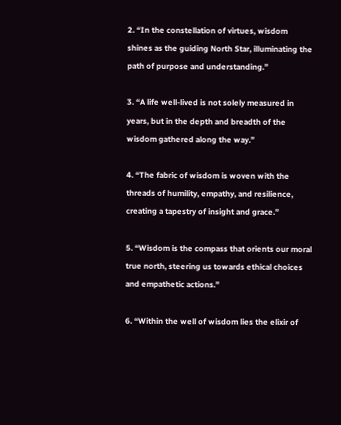2. “In the constellation of virtues, wisdom shines as the guiding North Star, illuminating the path of purpose and understanding.”

3. “A life well-lived is not solely measured in years, but in the depth and breadth of the wisdom gathered along the way.”

4. “The fabric of wisdom is woven with the threads of humility, empathy, and resilience, creating a tapestry of insight and grace.”

5. “Wisdom is the compass that orients our moral true north, steering us towards ethical choices and empathetic actions.”

6. “Within the well of wisdom lies the elixir of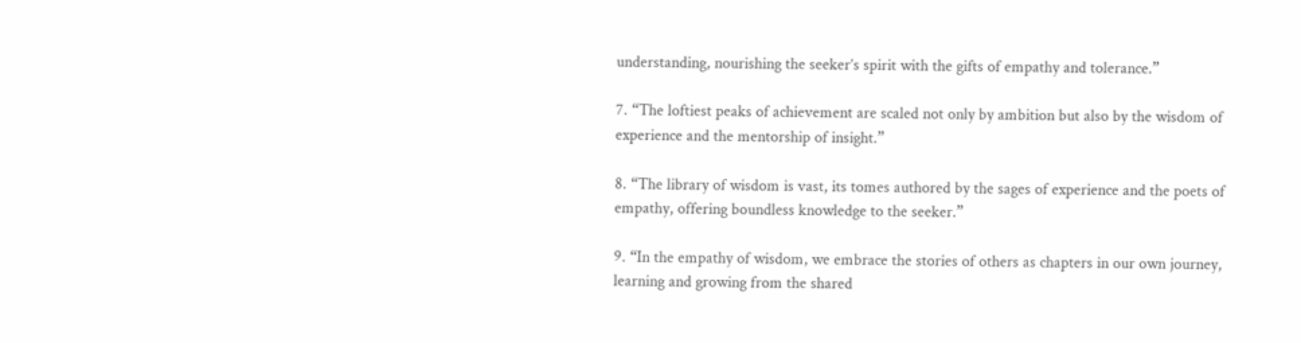understanding, nourishing the seeker’s spirit with the gifts of empathy and tolerance.”

7. “The loftiest peaks of achievement are scaled not only by ambition but also by the wisdom of experience and the mentorship of insight.”

8. “The library of wisdom is vast, its tomes authored by the sages of experience and the poets of empathy, offering boundless knowledge to the seeker.”

9. “In the empathy of wisdom, we embrace the stories of others as chapters in our own journey, learning and growing from the shared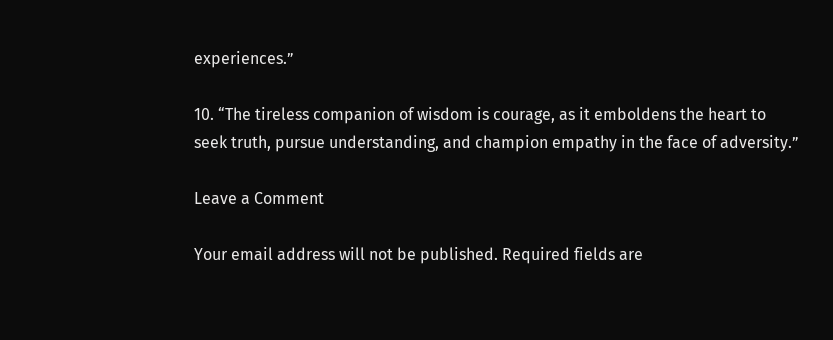experiences.”

10. “The tireless companion of wisdom is courage, as it emboldens the heart to seek truth, pursue understanding, and champion empathy in the face of adversity.”

Leave a Comment

Your email address will not be published. Required fields are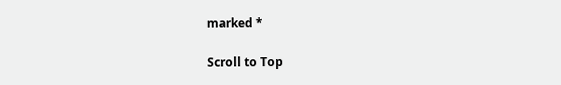marked *

Scroll to Top